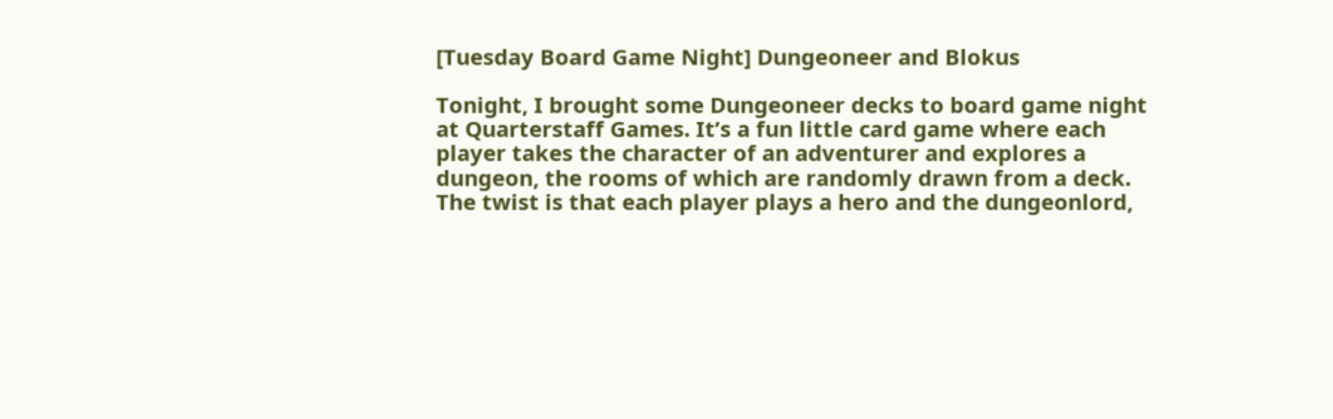[Tuesday Board Game Night] Dungeoneer and Blokus

Tonight, I brought some Dungeoneer decks to board game night at Quarterstaff Games. It’s a fun little card game where each player takes the character of an adventurer and explores a dungeon, the rooms of which are randomly drawn from a deck. The twist is that each player plays a hero and the dungeonlord,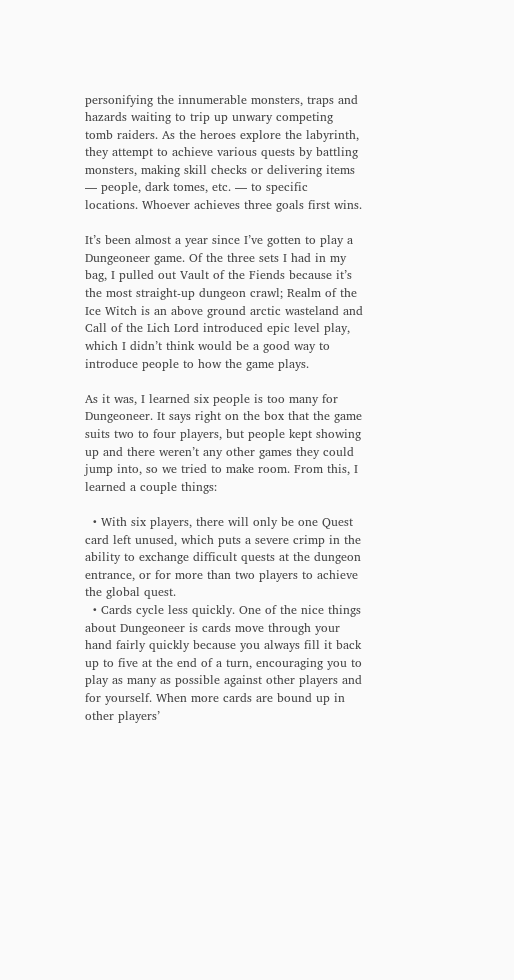personifying the innumerable monsters, traps and hazards waiting to trip up unwary competing tomb raiders. As the heroes explore the labyrinth, they attempt to achieve various quests by battling monsters, making skill checks or delivering items — people, dark tomes, etc. — to specific locations. Whoever achieves three goals first wins.

It’s been almost a year since I’ve gotten to play a Dungeoneer game. Of the three sets I had in my bag, I pulled out Vault of the Fiends because it’s the most straight-up dungeon crawl; Realm of the Ice Witch is an above ground arctic wasteland and Call of the Lich Lord introduced epic level play, which I didn’t think would be a good way to introduce people to how the game plays.

As it was, I learned six people is too many for Dungeoneer. It says right on the box that the game suits two to four players, but people kept showing up and there weren’t any other games they could jump into, so we tried to make room. From this, I learned a couple things:

  • With six players, there will only be one Quest card left unused, which puts a severe crimp in the ability to exchange difficult quests at the dungeon entrance, or for more than two players to achieve the global quest.
  • Cards cycle less quickly. One of the nice things about Dungeoneer is cards move through your hand fairly quickly because you always fill it back up to five at the end of a turn, encouraging you to play as many as possible against other players and for yourself. When more cards are bound up in other players’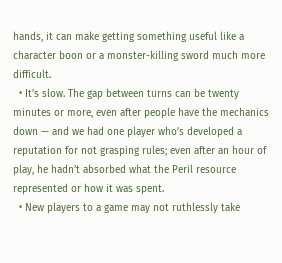hands, it can make getting something useful like a character boon or a monster-killing sword much more difficult.
  • It’s slow. The gap between turns can be twenty minutes or more, even after people have the mechanics down — and we had one player who’s developed a reputation for not grasping rules; even after an hour of play, he hadn’t absorbed what the Peril resource represented or how it was spent.
  • New players to a game may not ruthlessly take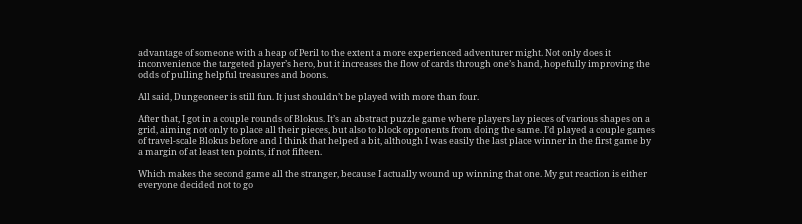advantage of someone with a heap of Peril to the extent a more experienced adventurer might. Not only does it inconvenience the targeted player’s hero, but it increases the flow of cards through one’s hand, hopefully improving the odds of pulling helpful treasures and boons.

All said, Dungeoneer is still fun. It just shouldn’t be played with more than four.

After that, I got in a couple rounds of Blokus. It’s an abstract puzzle game where players lay pieces of various shapes on a grid, aiming not only to place all their pieces, but also to block opponents from doing the same. I’d played a couple games of travel-scale Blokus before and I think that helped a bit, although I was easily the last place winner in the first game by a margin of at least ten points, if not fifteen.

Which makes the second game all the stranger, because I actually wound up winning that one. My gut reaction is either everyone decided not to go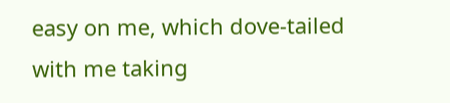easy on me, which dove-tailed with me taking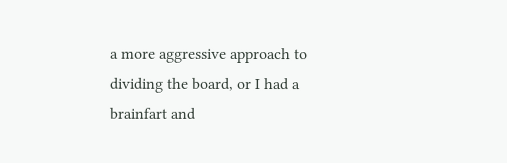a more aggressive approach to dividing the board, or I had a brainfart and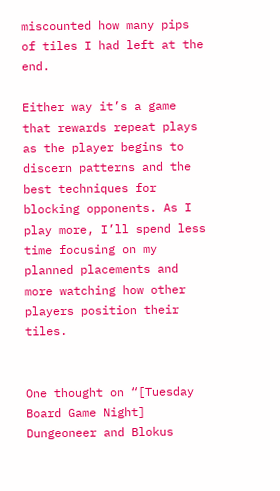miscounted how many pips of tiles I had left at the end.

Either way it’s a game that rewards repeat plays as the player begins to discern patterns and the best techniques for blocking opponents. As I play more, I’ll spend less time focusing on my planned placements and more watching how other players position their tiles.


One thought on “[Tuesday Board Game Night] Dungeoneer and Blokus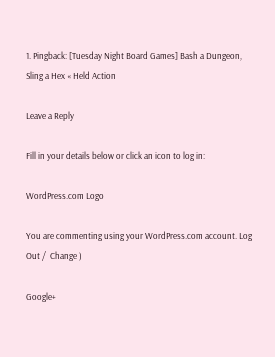1. Pingback: [Tuesday Night Board Games] Bash a Dungeon, Sling a Hex « Held Action

Leave a Reply

Fill in your details below or click an icon to log in:

WordPress.com Logo

You are commenting using your WordPress.com account. Log Out /  Change )

Google+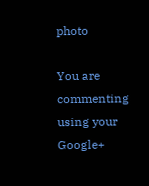photo

You are commenting using your Google+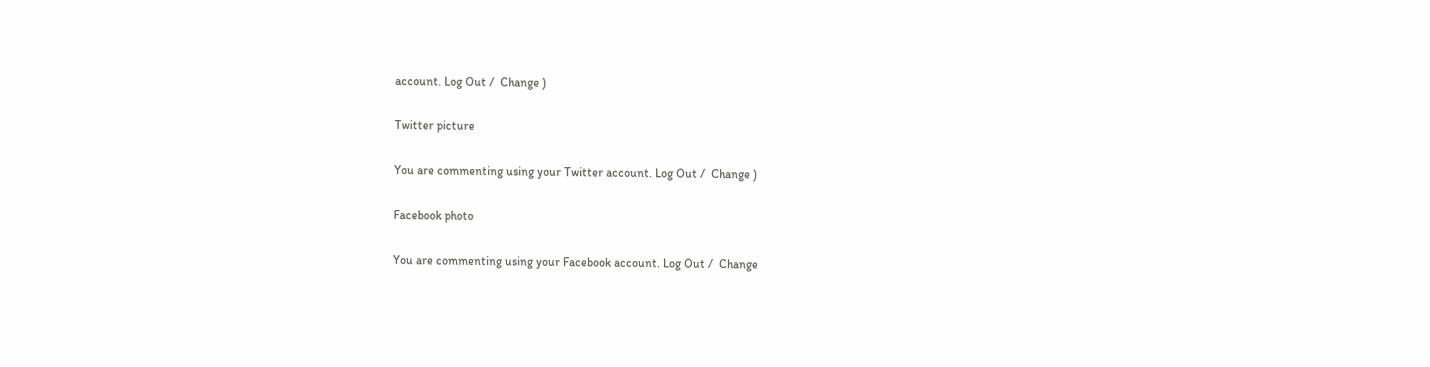account. Log Out /  Change )

Twitter picture

You are commenting using your Twitter account. Log Out /  Change )

Facebook photo

You are commenting using your Facebook account. Log Out /  Change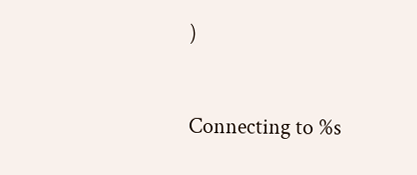)


Connecting to %s